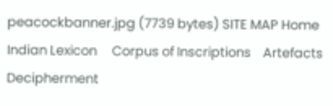peacockbanner.jpg (7739 bytes) SITE MAP Home    Indian Lexicon     Corpus of Inscriptions    Artefacts   Decipherment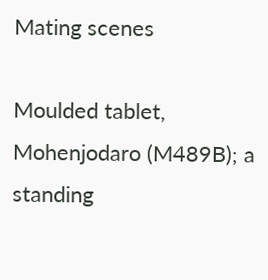Mating scenes

Moulded tablet, Mohenjodaro (M489B); a standing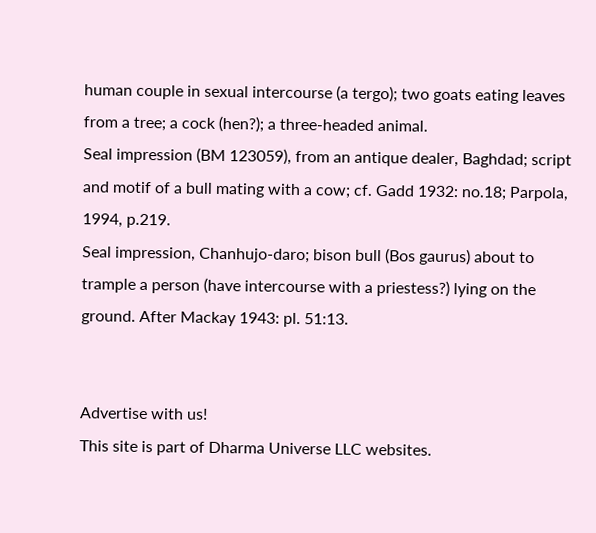human couple in sexual intercourse (a tergo); two goats eating leaves from a tree; a cock (hen?); a three-headed animal.
Seal impression (BM 123059), from an antique dealer, Baghdad; script and motif of a bull mating with a cow; cf. Gadd 1932: no.18; Parpola, 1994, p.219.
Seal impression, Chanhujo-daro; bison bull (Bos gaurus) about to trample a person (have intercourse with a priestess?) lying on the ground. After Mackay 1943: pl. 51:13.


Advertise with us!
This site is part of Dharma Universe LLC websites.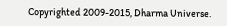Copyrighted 2009-2015, Dharma Universe.